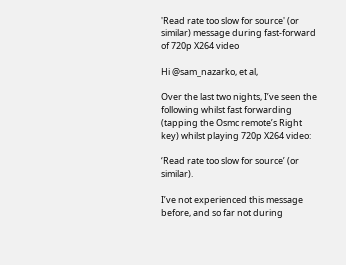'Read rate too slow for source' (or similar) message during fast-forward of 720p X264 video

Hi @sam_nazarko, et al,

Over the last two nights, I’ve seen the following whilst fast forwarding (tapping the Osmc remote’s Right key) whilst playing 720p X264 video:

‘Read rate too slow for source’ (or similar).

I’ve not experienced this message before, and so far not during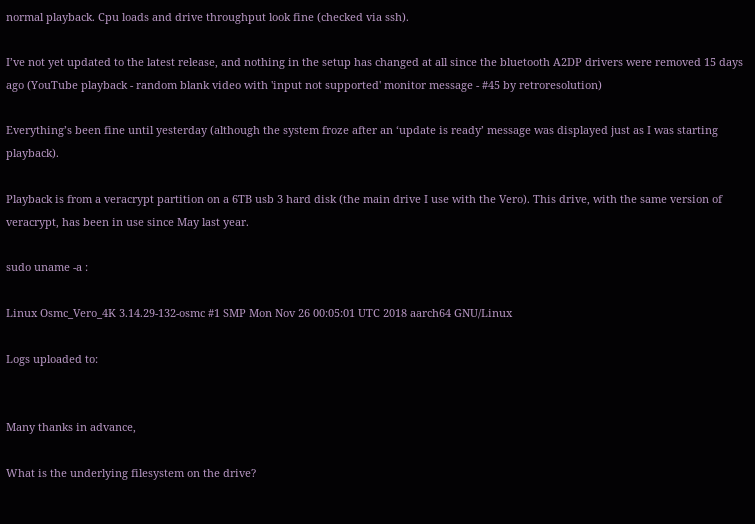normal playback. Cpu loads and drive throughput look fine (checked via ssh).

I’ve not yet updated to the latest release, and nothing in the setup has changed at all since the bluetooth A2DP drivers were removed 15 days ago (YouTube playback - random blank video with 'input not supported' monitor message - #45 by retroresolution)

Everything’s been fine until yesterday (although the system froze after an ‘update is ready’ message was displayed just as I was starting playback).

Playback is from a veracrypt partition on a 6TB usb 3 hard disk (the main drive I use with the Vero). This drive, with the same version of veracrypt, has been in use since May last year.

sudo uname -a :

Linux Osmc_Vero_4K 3.14.29-132-osmc #1 SMP Mon Nov 26 00:05:01 UTC 2018 aarch64 GNU/Linux

Logs uploaded to:


Many thanks in advance,

What is the underlying filesystem on the drive?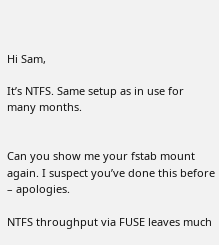Hi Sam,

It’s NTFS. Same setup as in use for many months.


Can you show me your fstab mount again. I suspect you’ve done this before – apologies.

NTFS throughput via FUSE leaves much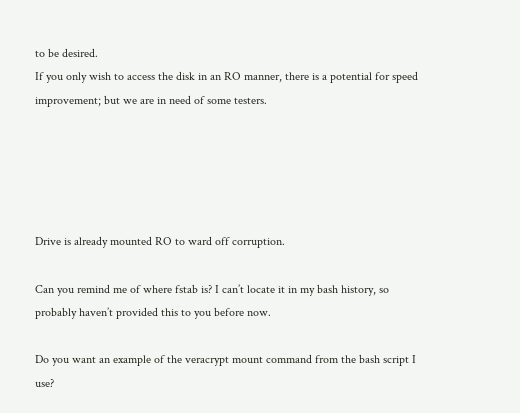to be desired.
If you only wish to access the disk in an RO manner, there is a potential for speed improvement; but we are in need of some testers.





Drive is already mounted RO to ward off corruption.

Can you remind me of where fstab is? I can’t locate it in my bash history, so probably haven’t provided this to you before now.

Do you want an example of the veracrypt mount command from the bash script I use?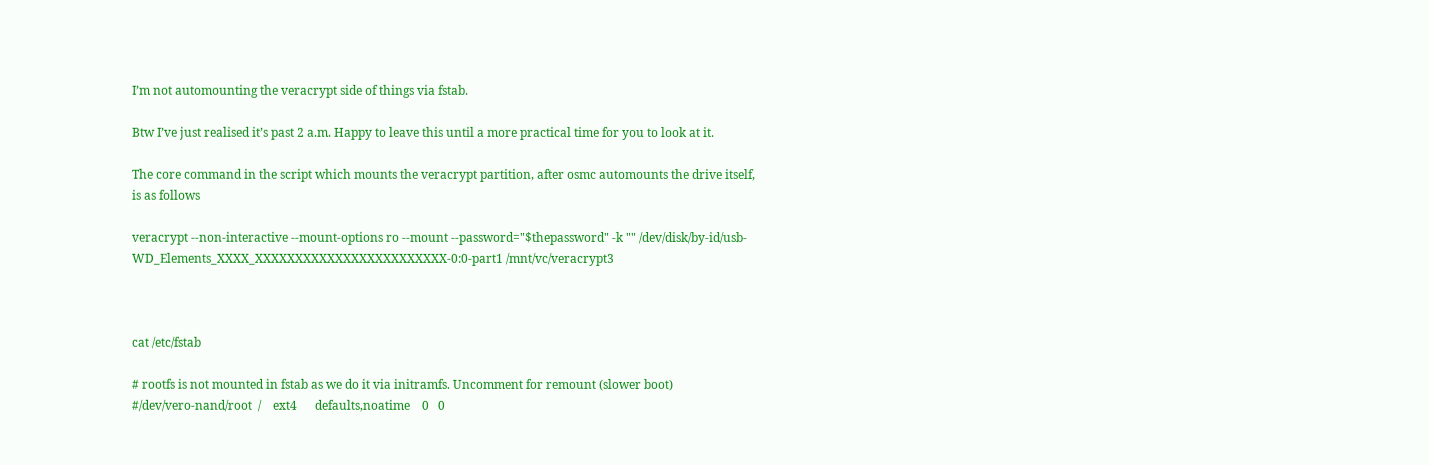I’m not automounting the veracrypt side of things via fstab.

Btw I’ve just realised it’s past 2 a.m. Happy to leave this until a more practical time for you to look at it.

The core command in the script which mounts the veracrypt partition, after osmc automounts the drive itself, is as follows

veracrypt --non-interactive --mount-options ro --mount --password="$thepassword" -k "" /dev/disk/by-id/usb-WD_Elements_XXXX_XXXXXXXXXXXXXXXXXXXXXXXX-0:0-part1 /mnt/vc/veracrypt3



cat /etc/fstab

# rootfs is not mounted in fstab as we do it via initramfs. Uncomment for remount (slower boot)
#/dev/vero-nand/root  /    ext4      defaults,noatime    0   0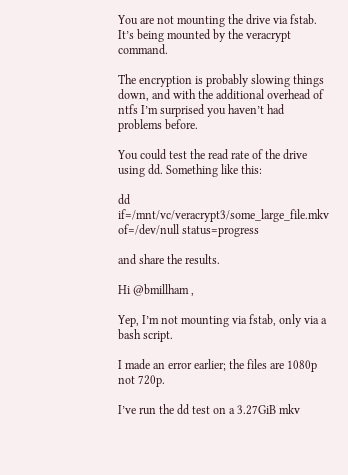You are not mounting the drive via fstab. It’s being mounted by the veracrypt command.

The encryption is probably slowing things down, and with the additional overhead of ntfs I’m surprised you haven’t had problems before.

You could test the read rate of the drive using dd. Something like this:

dd if=/mnt/vc/veracrypt3/some_large_file.mkv of=/dev/null status=progress

and share the results.

Hi @bmillham ,

Yep, I’m not mounting via fstab, only via a bash script.

I made an error earlier; the files are 1080p not 720p.

I’ve run the dd test on a 3.27GiB mkv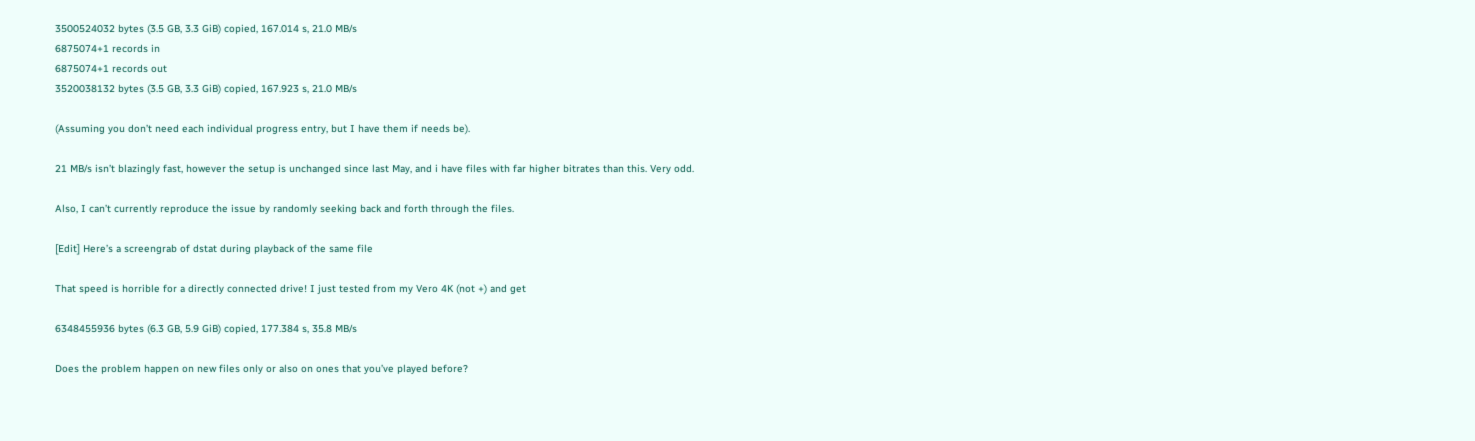3500524032 bytes (3.5 GB, 3.3 GiB) copied, 167.014 s, 21.0 MB/s
6875074+1 records in
6875074+1 records out
3520038132 bytes (3.5 GB, 3.3 GiB) copied, 167.923 s, 21.0 MB/s

(Assuming you don’t need each individual progress entry, but I have them if needs be).

21 MB/s isn’t blazingly fast, however the setup is unchanged since last May, and i have files with far higher bitrates than this. Very odd.

Also, I can’t currently reproduce the issue by randomly seeking back and forth through the files.

[Edit] Here’s a screengrab of dstat during playback of the same file

That speed is horrible for a directly connected drive! I just tested from my Vero 4K (not +) and get

6348455936 bytes (6.3 GB, 5.9 GiB) copied, 177.384 s, 35.8 MB/s

Does the problem happen on new files only or also on ones that you’ve played before?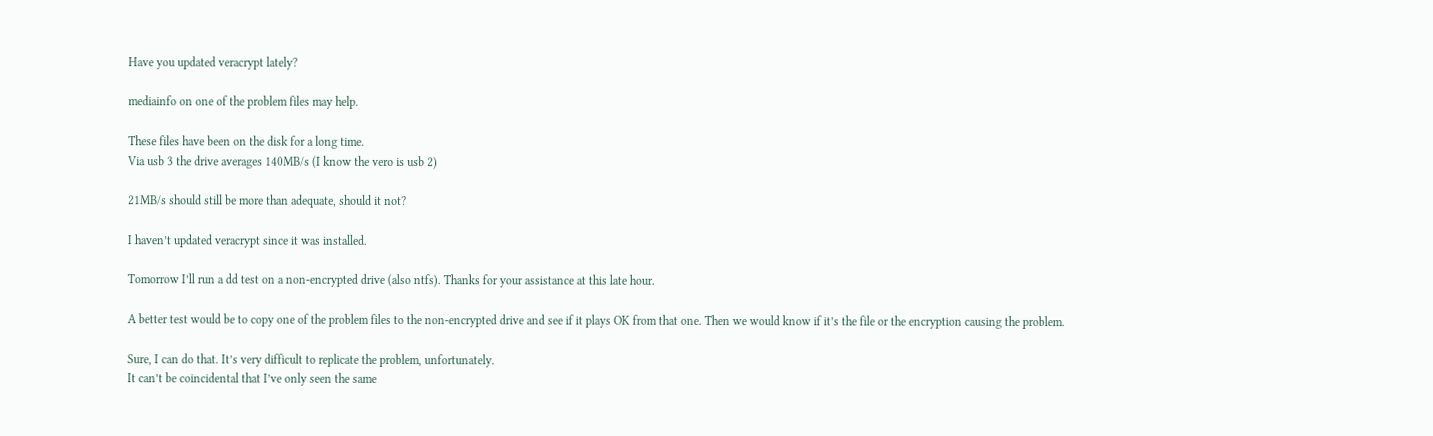Have you updated veracrypt lately?

mediainfo on one of the problem files may help.

These files have been on the disk for a long time.
Via usb 3 the drive averages 140MB/s (I know the vero is usb 2)

21MB/s should still be more than adequate, should it not?

I haven’t updated veracrypt since it was installed.

Tomorrow I’ll run a dd test on a non-encrypted drive (also ntfs). Thanks for your assistance at this late hour.

A better test would be to copy one of the problem files to the non-encrypted drive and see if it plays OK from that one. Then we would know if it’s the file or the encryption causing the problem.

Sure, I can do that. It’s very difficult to replicate the problem, unfortunately.
It can’t be coincidental that I’ve only seen the same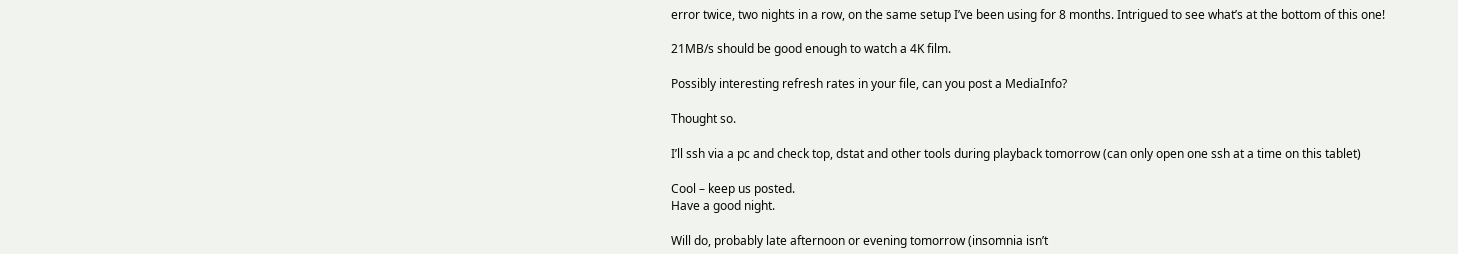error twice, two nights in a row, on the same setup I’ve been using for 8 months. Intrigued to see what’s at the bottom of this one!

21MB/s should be good enough to watch a 4K film.

Possibly interesting refresh rates in your file, can you post a MediaInfo?

Thought so.

I’ll ssh via a pc and check top, dstat and other tools during playback tomorrow (can only open one ssh at a time on this tablet)

Cool – keep us posted.
Have a good night.

Will do, probably late afternoon or evening tomorrow (insomnia isn’t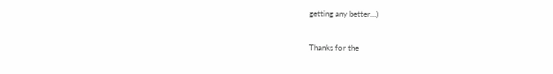getting any better…)

Thanks for the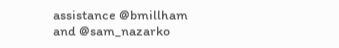assistance @bmillham and @sam_nazarko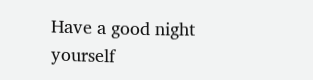Have a good night yourself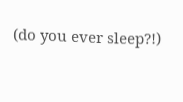(do you ever sleep?!)